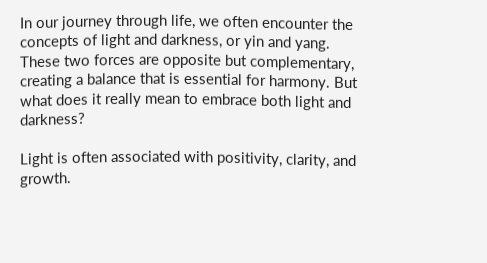In our journey through life, we often encounter the concepts of light and darkness, or yin and yang. These two forces are opposite but complementary, creating a balance that is essential for harmony. But what does it really mean to embrace both light and darkness?

Light is often associated with positivity, clarity, and growth.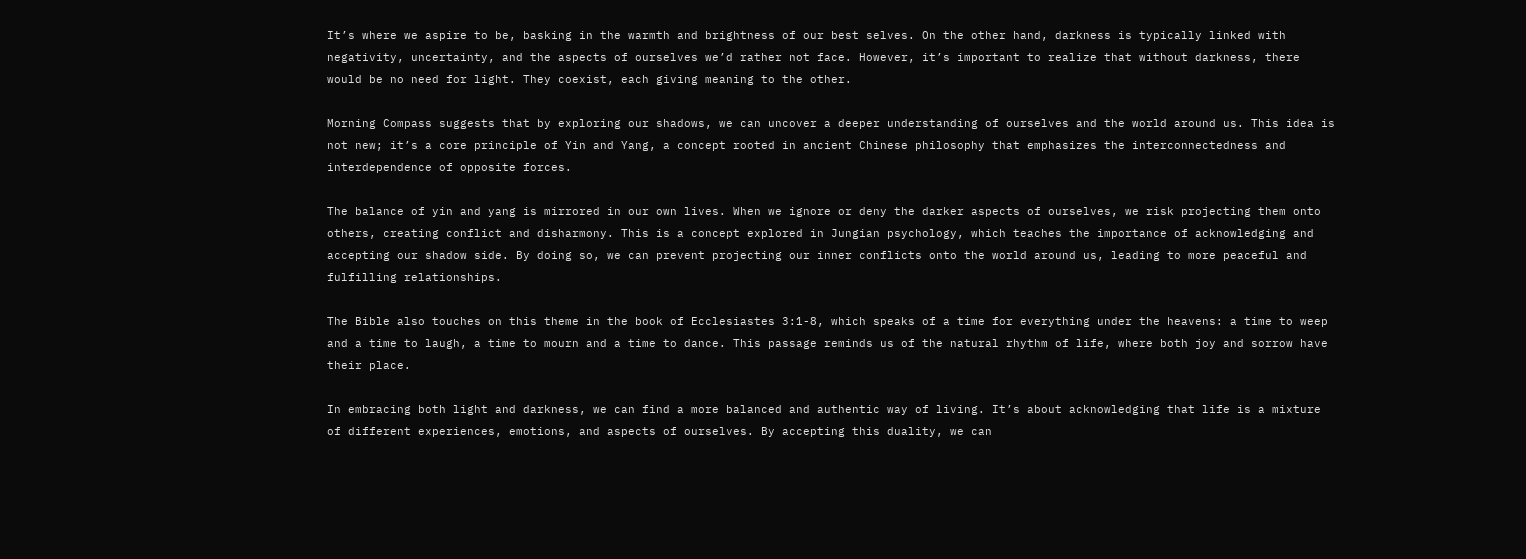It’s where we aspire to be, basking in the warmth and brightness of our best selves. On the other hand, darkness is typically linked with negativity, uncertainty, and the aspects of ourselves we’d rather not face. However, it’s important to realize that without darkness, there would be no need for light. They coexist, each giving meaning to the other.

Morning Compass suggests that by exploring our shadows, we can uncover a deeper understanding of ourselves and the world around us. This idea is not new; it’s a core principle of Yin and Yang, a concept rooted in ancient Chinese philosophy that emphasizes the interconnectedness and interdependence of opposite forces.

The balance of yin and yang is mirrored in our own lives. When we ignore or deny the darker aspects of ourselves, we risk projecting them onto others, creating conflict and disharmony. This is a concept explored in Jungian psychology, which teaches the importance of acknowledging and accepting our shadow side. By doing so, we can prevent projecting our inner conflicts onto the world around us, leading to more peaceful and fulfilling relationships.

The Bible also touches on this theme in the book of Ecclesiastes 3:1-8, which speaks of a time for everything under the heavens: a time to weep and a time to laugh, a time to mourn and a time to dance. This passage reminds us of the natural rhythm of life, where both joy and sorrow have their place.

In embracing both light and darkness, we can find a more balanced and authentic way of living. It’s about acknowledging that life is a mixture of different experiences, emotions, and aspects of ourselves. By accepting this duality, we can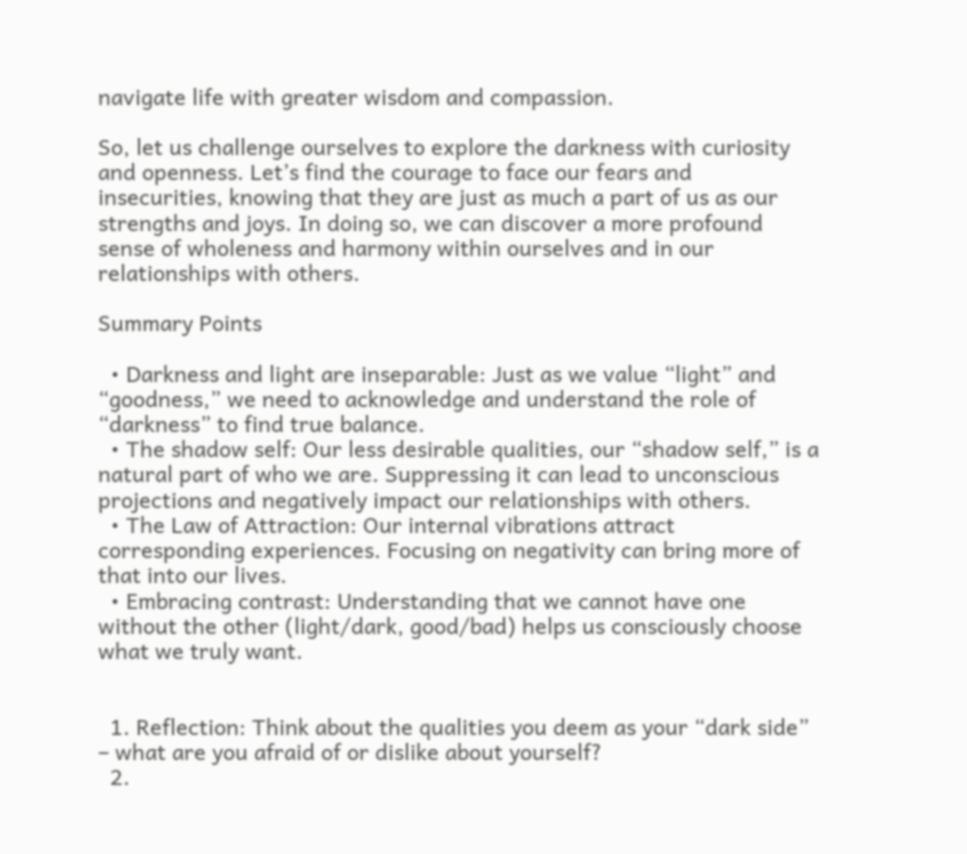navigate life with greater wisdom and compassion.

So, let us challenge ourselves to explore the darkness with curiosity and openness. Let’s find the courage to face our fears and insecurities, knowing that they are just as much a part of us as our strengths and joys. In doing so, we can discover a more profound sense of wholeness and harmony within ourselves and in our relationships with others.

Summary Points

  • Darkness and light are inseparable: Just as we value “light” and “goodness,” we need to acknowledge and understand the role of “darkness” to find true balance.
  • The shadow self: Our less desirable qualities, our “shadow self,” is a natural part of who we are. Suppressing it can lead to unconscious projections and negatively impact our relationships with others.
  • The Law of Attraction: Our internal vibrations attract corresponding experiences. Focusing on negativity can bring more of that into our lives.
  • Embracing contrast: Understanding that we cannot have one without the other (light/dark, good/bad) helps us consciously choose what we truly want.


  1. Reflection: Think about the qualities you deem as your “dark side” – what are you afraid of or dislike about yourself?
  2.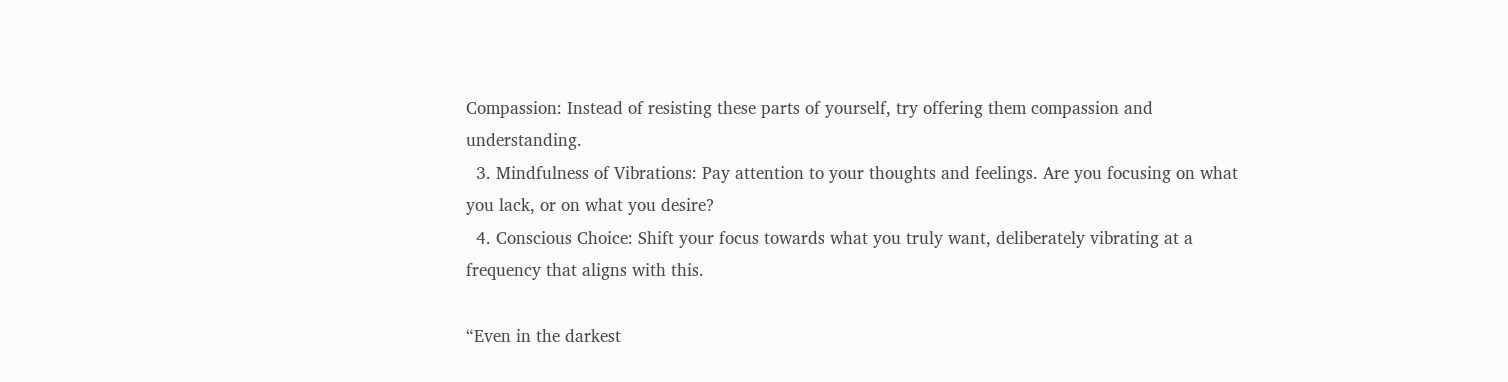Compassion: Instead of resisting these parts of yourself, try offering them compassion and understanding.
  3. Mindfulness of Vibrations: Pay attention to your thoughts and feelings. Are you focusing on what you lack, or on what you desire?
  4. Conscious Choice: Shift your focus towards what you truly want, deliberately vibrating at a frequency that aligns with this.

“Even in the darkest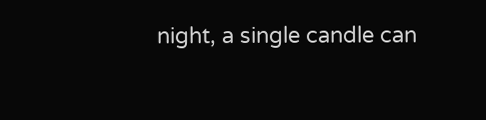night, a single candle can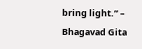bring light.” – Bhagavad Gita